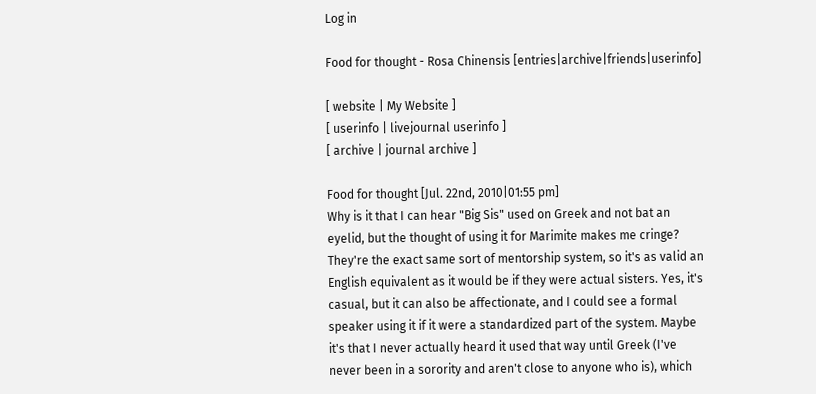Log in

Food for thought - Rosa Chinensis [entries|archive|friends|userinfo]

[ website | My Website ]
[ userinfo | livejournal userinfo ]
[ archive | journal archive ]

Food for thought [Jul. 22nd, 2010|01:55 pm]
Why is it that I can hear "Big Sis" used on Greek and not bat an eyelid, but the thought of using it for Marimite makes me cringe? They're the exact same sort of mentorship system, so it's as valid an English equivalent as it would be if they were actual sisters. Yes, it's casual, but it can also be affectionate, and I could see a formal speaker using it if it were a standardized part of the system. Maybe it's that I never actually heard it used that way until Greek (I've never been in a sorority and aren't close to anyone who is), which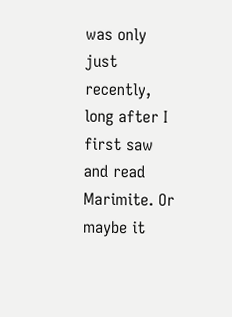was only just recently, long after I first saw and read Marimite. Or maybe it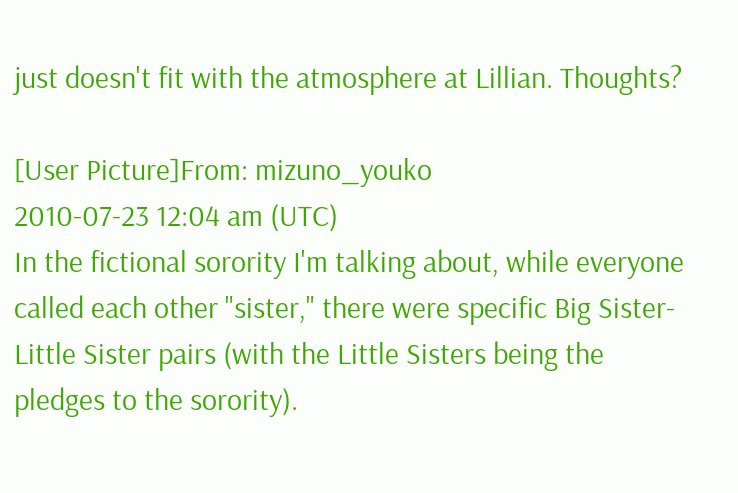just doesn't fit with the atmosphere at Lillian. Thoughts?

[User Picture]From: mizuno_youko
2010-07-23 12:04 am (UTC)
In the fictional sorority I'm talking about, while everyone called each other "sister," there were specific Big Sister-Little Sister pairs (with the Little Sisters being the pledges to the sorority).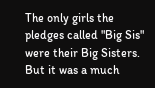The only girls the pledges called "Big Sis" were their Big Sisters. But it was a much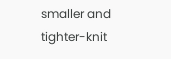smaller and tighter-knit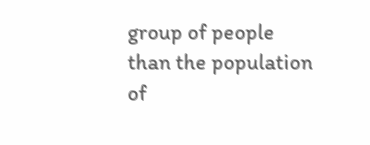group of people than the population of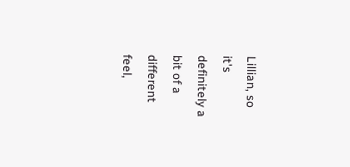Lillian, so it's definitely a bit of a different feel,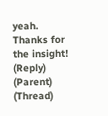yeah. Thanks for the insight!
(Reply) (Parent) (Thread)